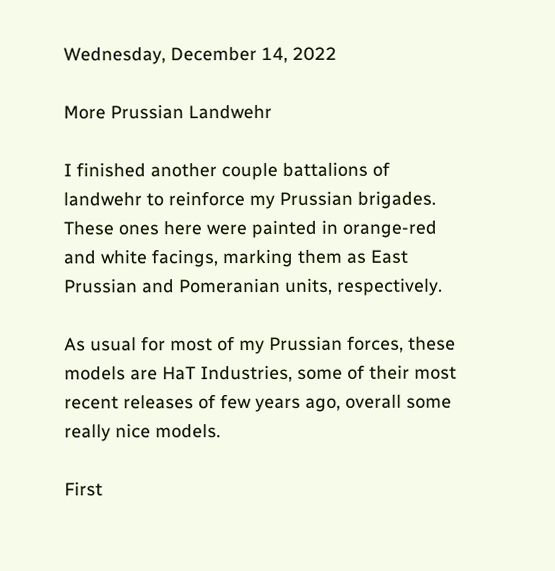Wednesday, December 14, 2022

More Prussian Landwehr

I finished another couple battalions of landwehr to reinforce my Prussian brigades. These ones here were painted in orange-red and white facings, marking them as East Prussian and Pomeranian units, respectively.

As usual for most of my Prussian forces, these models are HaT Industries, some of their most recent releases of few years ago, overall some really nice models.

First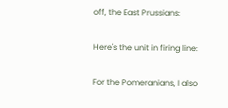off, the East Prussians:

Here's the unit in firing line:

For the Pomeranians, I also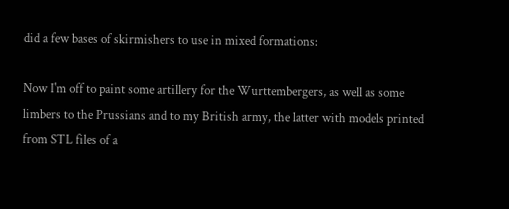did a few bases of skirmishers to use in mixed formations:

Now I'm off to paint some artillery for the Wurttembergers, as well as some limbers to the Prussians and to my British army, the latter with models printed from STL files of a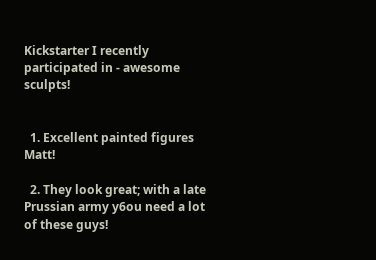Kickstarter I recently participated in - awesome sculpts!


  1. Excellent painted figures Matt!

  2. They look great; with a late Prussian army y6ou need a lot of these guys!